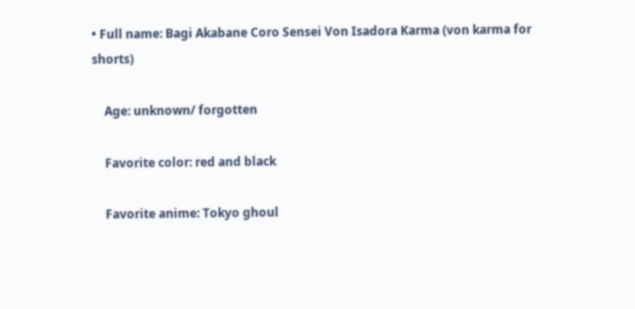• Full name: Bagi Akabane Coro Sensei Von Isadora Karma (von karma for shorts)

    Age: unknown/ forgotten

    Favorite color: red and black

    Favorite anime: Tokyo ghoul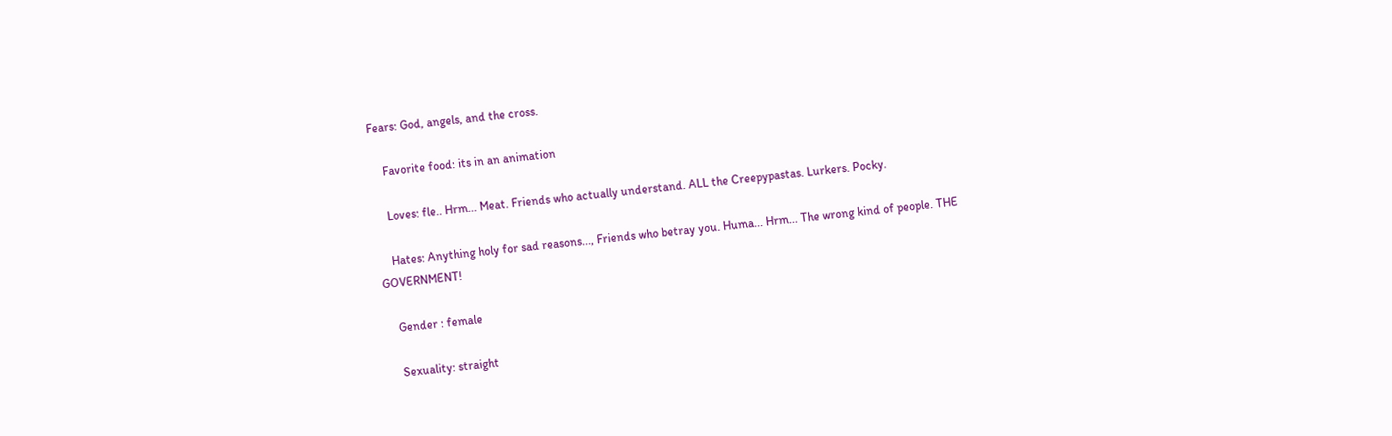Fears: God, angels, and the cross.

    Favorite food: its in an animation

    Loves: fle.. Hrm... Meat. Friends who actually understand. ALL the Creepypastas. Lurkers. Pocky.

    Hates: Anything holy for sad reasons..., Friends who betray you. Huma... Hrm... The wrong kind of people. THE GOVERNMENT!

    Gender : female

    Sexuality: straight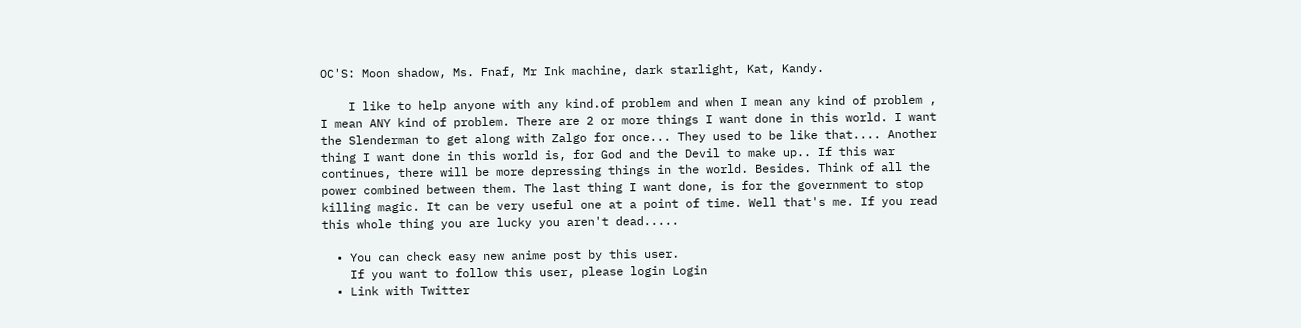OC'S: Moon shadow, Ms. Fnaf, Mr Ink machine, dark starlight, Kat, Kandy.

    I like to help anyone with any kind.of problem and when I mean any kind of problem , I mean ANY kind of problem. There are 2 or more things I want done in this world. I want the Slenderman to get along with Zalgo for once... They used to be like that.... Another thing I want done in this world is, for God and the Devil to make up.. If this war continues, there will be more depressing things in the world. Besides. Think of all the power combined between them. The last thing I want done, is for the government to stop killing magic. It can be very useful one at a point of time. Well that's me. If you read this whole thing you are lucky you aren't dead.....

  • You can check easy new anime post by this user.
    If you want to follow this user, please login Login
  • Link with Twitter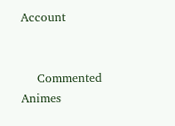Account


    Commented Animes